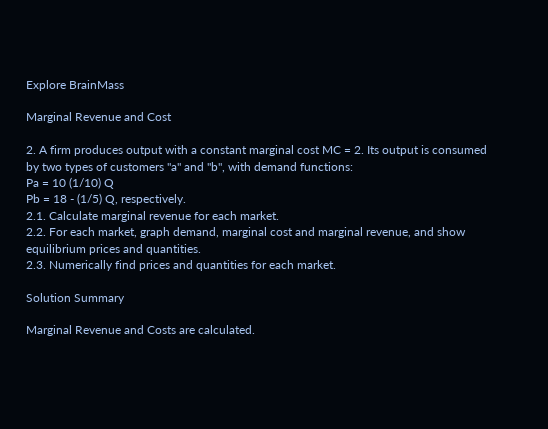Explore BrainMass

Marginal Revenue and Cost

2. A firm produces output with a constant marginal cost MC = 2. Its output is consumed by two types of customers "a" and "b", with demand functions:
Pa = 10 (1/10) Q
Pb = 18 - (1/5) Q, respectively.
2.1. Calculate marginal revenue for each market.
2.2. For each market, graph demand, marginal cost and marginal revenue, and show equilibrium prices and quantities.
2.3. Numerically find prices and quantities for each market.

Solution Summary

Marginal Revenue and Costs are calculated.